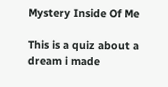Mystery Inside Of Me

This is a quiz about a dream i made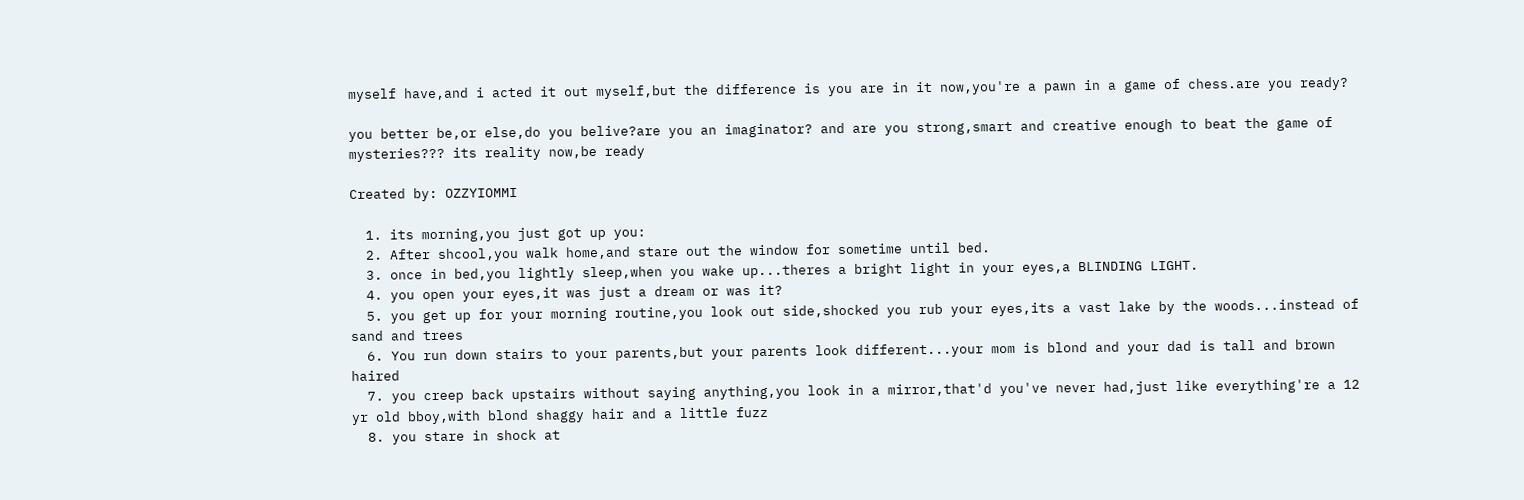myself have,and i acted it out myself,but the difference is you are in it now,you're a pawn in a game of chess.are you ready?

you better be,or else,do you belive?are you an imaginator? and are you strong,smart and creative enough to beat the game of mysteries??? its reality now,be ready

Created by: OZZYIOMMI

  1. its morning,you just got up you:
  2. After shcool,you walk home,and stare out the window for sometime until bed.
  3. once in bed,you lightly sleep,when you wake up...theres a bright light in your eyes,a BLINDING LIGHT.
  4. you open your eyes,it was just a dream or was it?
  5. you get up for your morning routine,you look out side,shocked you rub your eyes,its a vast lake by the woods...instead of sand and trees
  6. You run down stairs to your parents,but your parents look different...your mom is blond and your dad is tall and brown haired
  7. you creep back upstairs without saying anything,you look in a mirror,that'd you've never had,just like everything're a 12 yr old bboy,with blond shaggy hair and a little fuzz
  8. you stare in shock at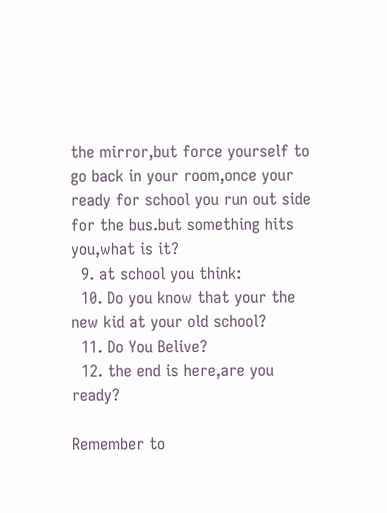the mirror,but force yourself to go back in your room,once your ready for school you run out side for the bus.but something hits you,what is it?
  9. at school you think:
  10. Do you know that your the new kid at your old school?
  11. Do You Belive?
  12. the end is here,are you ready?

Remember to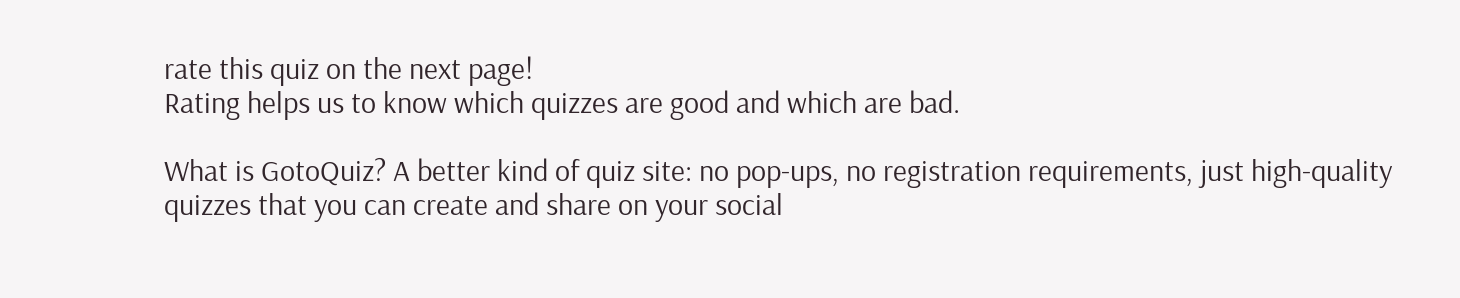rate this quiz on the next page!
Rating helps us to know which quizzes are good and which are bad.

What is GotoQuiz? A better kind of quiz site: no pop-ups, no registration requirements, just high-quality quizzes that you can create and share on your social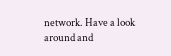network. Have a look around and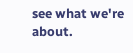see what we're about.